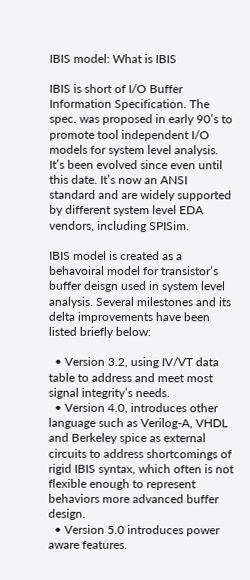IBIS model: What is IBIS

IBIS is short of I/O Buffer Information Specification. The spec. was proposed in early 90’s to promote tool independent I/O models for system level analysis. It’s been evolved since even until this date. It’s now an ANSI standard and are widely supported by different system level EDA vendors, including SPISim.

IBIS model is created as a behavoiral model for transistor’s buffer deisgn used in system level analysis. Several milestones and its delta improvements have been listed briefly below:

  • Version 3.2, using IV/VT data table to address and meet most signal integrity’s needs.
  • Version 4.0, introduces other language such as Verilog-A, VHDL and Berkeley spice as external circuits to address shortcomings of rigid IBIS syntax, which often is not flexible enough to represent behaviors more advanced buffer design.
  • Version 5.0 introduces power aware features.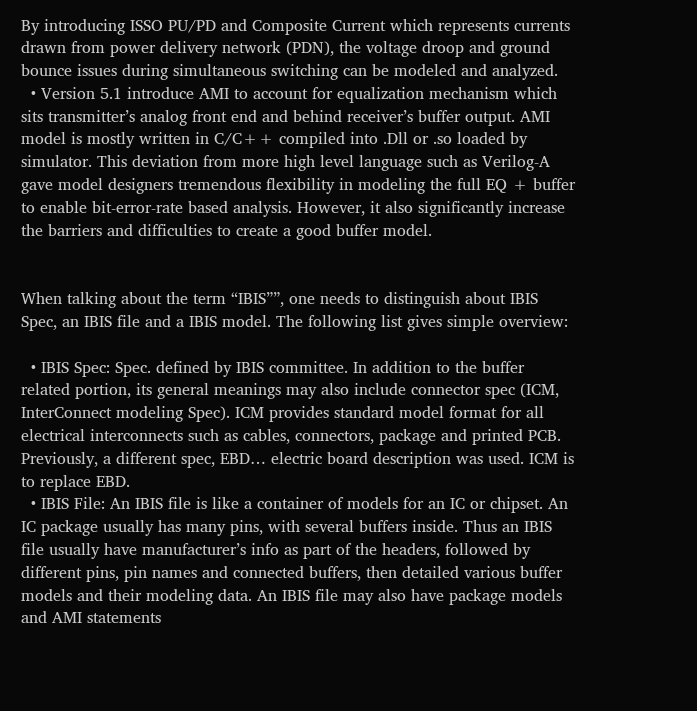By introducing ISSO PU/PD and Composite Current which represents currents drawn from power delivery network (PDN), the voltage droop and ground bounce issues during simultaneous switching can be modeled and analyzed.
  • Version 5.1 introduce AMI to account for equalization mechanism which sits transmitter’s analog front end and behind receiver’s buffer output. AMI model is mostly written in C/C++ compiled into .Dll or .so loaded by simulator. This deviation from more high level language such as Verilog-A gave model designers tremendous flexibility in modeling the full EQ + buffer to enable bit-error-rate based analysis. However, it also significantly increase the barriers and difficulties to create a good buffer model.


When talking about the term “IBIS””, one needs to distinguish about IBIS Spec, an IBIS file and a IBIS model. The following list gives simple overview:

  • IBIS Spec: Spec. defined by IBIS committee. In addition to the buffer related portion, its general meanings may also include connector spec (ICM, InterConnect modeling Spec). ICM provides standard model format for all electrical interconnects such as cables, connectors, package and printed PCB. Previously, a different spec, EBD… electric board description was used. ICM is to replace EBD.
  • IBIS File: An IBIS file is like a container of models for an IC or chipset. An IC package usually has many pins, with several buffers inside. Thus an IBIS file usually have manufacturer’s info as part of the headers, followed by different pins, pin names and connected buffers, then detailed various buffer models and their modeling data. An IBIS file may also have package models and AMI statements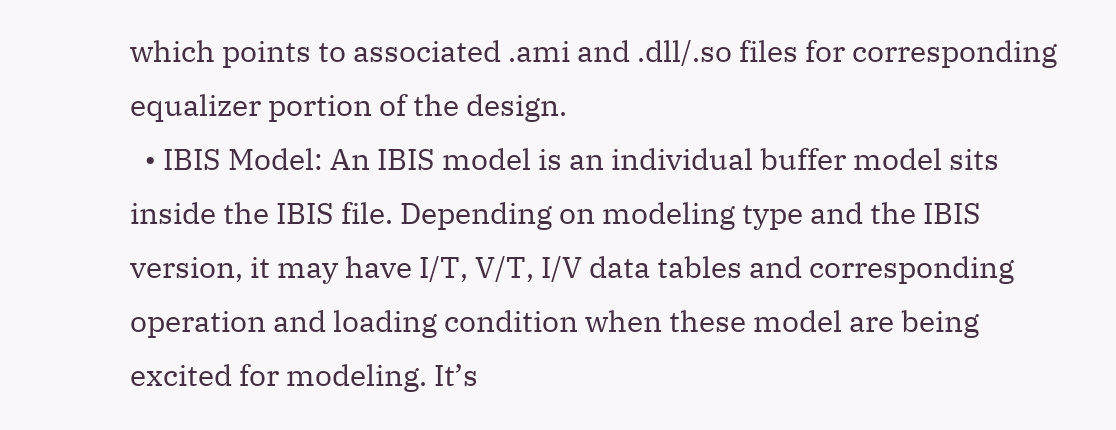which points to associated .ami and .dll/.so files for corresponding equalizer portion of the design.
  • IBIS Model: An IBIS model is an individual buffer model sits inside the IBIS file. Depending on modeling type and the IBIS version, it may have I/T, V/T, I/V data tables and corresponding operation and loading condition when these model are being excited for modeling. It’s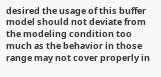desired the usage of this buffer model should not deviate from the modeling condition too much as the behavior in those range may not cover properly in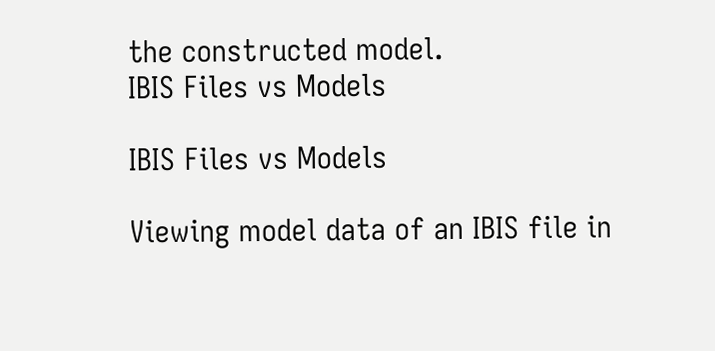the constructed model.
IBIS Files vs Models

IBIS Files vs Models

Viewing model data of an IBIS file in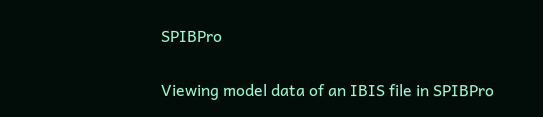SPIBPro

Viewing model data of an IBIS file in SPIBPro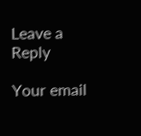Leave a Reply

Your email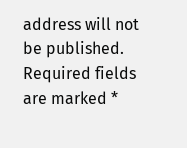address will not be published. Required fields are marked *